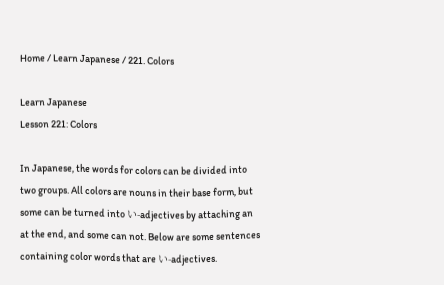Home / Learn Japanese / 221. Colors

Learn Japanese
Lesson 221: Colors

In Japanese, the words for colors can be divided into two groups. All colors are nouns in their base form, but some can be turned into い-adjectives by attaching an at the end, and some can not. Below are some sentences containing color words that are い-adjectives.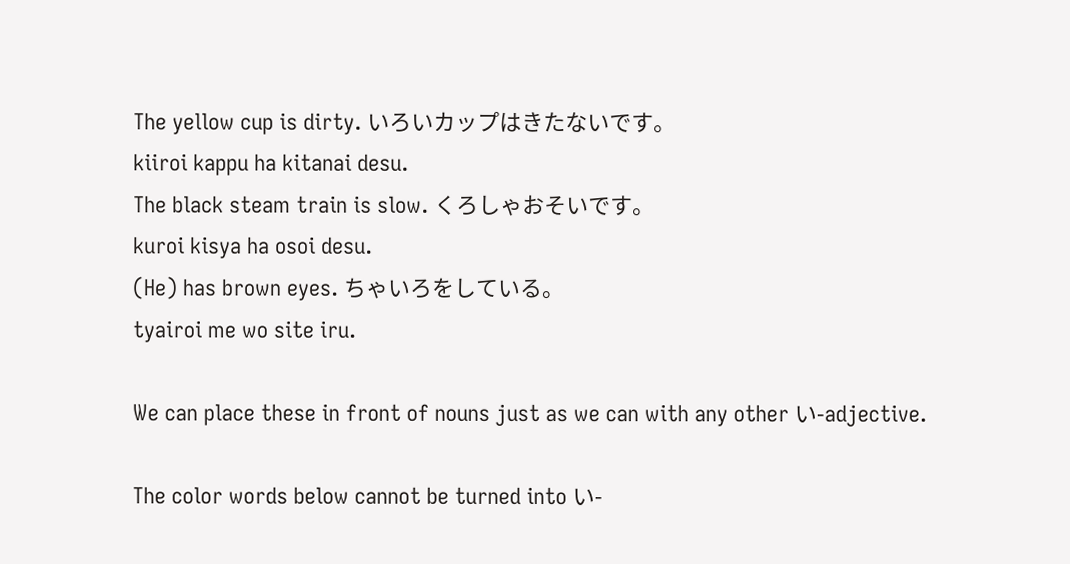The yellow cup is dirty. いろいカップはきたないです。
kiiroi kappu ha kitanai desu.
The black steam train is slow. くろしゃおそいです。
kuroi kisya ha osoi desu.
(He) has brown eyes. ちゃいろをしている。
tyairoi me wo site iru.

We can place these in front of nouns just as we can with any other い-adjective.

The color words below cannot be turned into い-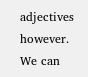adjectives however. We can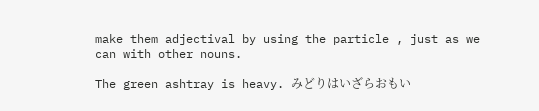make them adjectival by using the particle , just as we can with other nouns.

The green ashtray is heavy. みどりはいざらおもい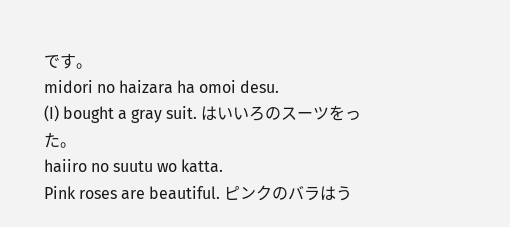です。
midori no haizara ha omoi desu.
(I) bought a gray suit. はいいろのスーツをった。
haiiro no suutu wo katta.
Pink roses are beautiful. ピンクのバラはう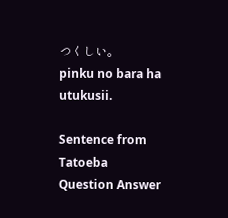つくしい。
pinku no bara ha utukusii.

Sentence from Tatoeba
Question Answer